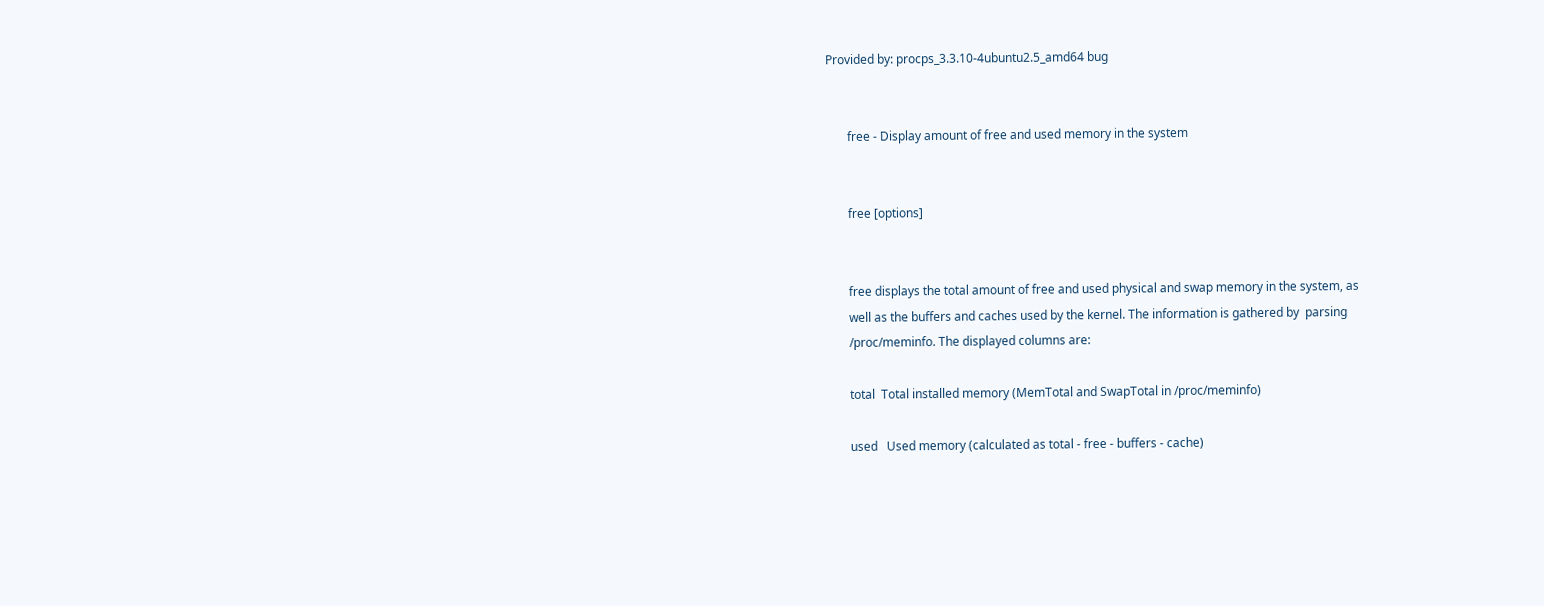Provided by: procps_3.3.10-4ubuntu2.5_amd64 bug


       free - Display amount of free and used memory in the system


       free [options]


       free displays the total amount of free and used physical and swap memory in the system, as
       well as the buffers and caches used by the kernel. The information is gathered by  parsing
       /proc/meminfo. The displayed columns are:

       total  Total installed memory (MemTotal and SwapTotal in /proc/meminfo)

       used   Used memory (calculated as total - free - buffers - cache)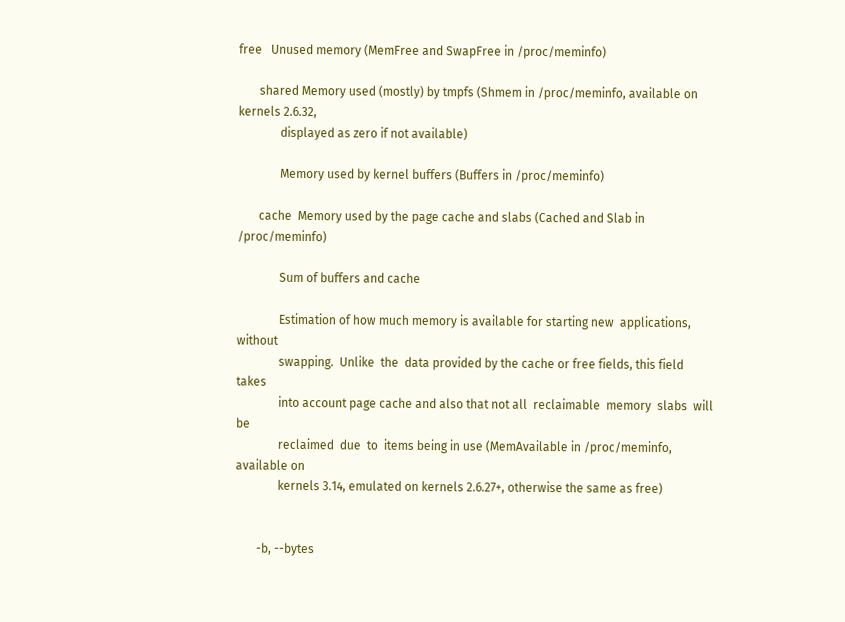free   Unused memory (MemFree and SwapFree in /proc/meminfo)

       shared Memory used (mostly) by tmpfs (Shmem in /proc/meminfo, available on kernels 2.6.32,
              displayed as zero if not available)

              Memory used by kernel buffers (Buffers in /proc/meminfo)

       cache  Memory used by the page cache and slabs (Cached and Slab in /proc/meminfo)

              Sum of buffers and cache

              Estimation of how much memory is available for starting new  applications,  without
              swapping.  Unlike  the  data provided by the cache or free fields, this field takes
              into account page cache and also that not all  reclaimable  memory  slabs  will  be
              reclaimed  due  to  items being in use (MemAvailable in /proc/meminfo, available on
              kernels 3.14, emulated on kernels 2.6.27+, otherwise the same as free)


       -b, --bytes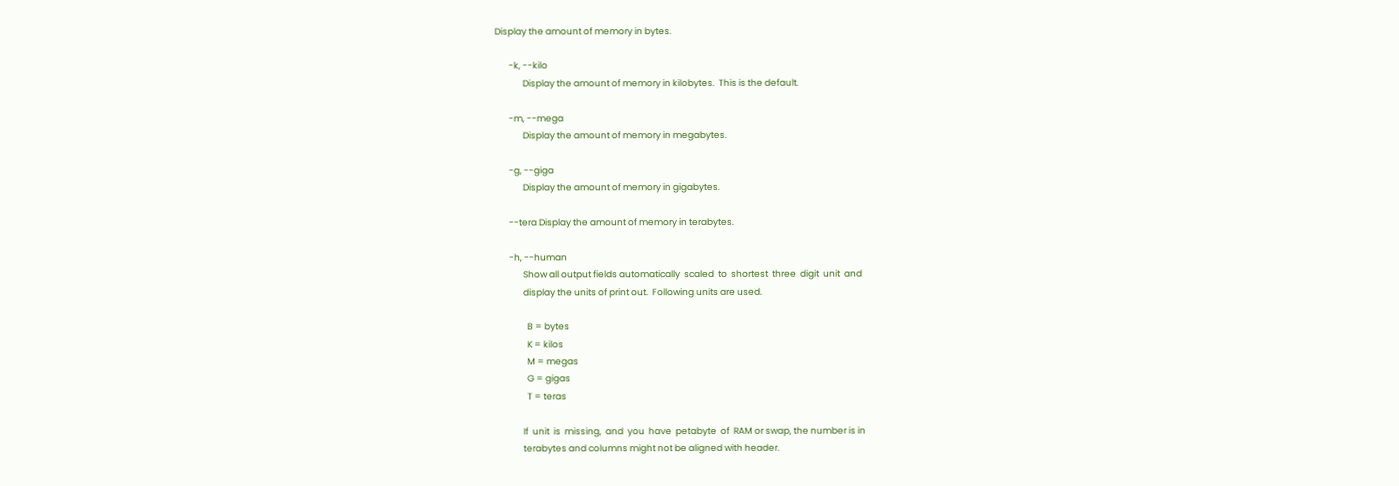Display the amount of memory in bytes.

       -k, --kilo
              Display the amount of memory in kilobytes.  This is the default.

       -m, --mega
              Display the amount of memory in megabytes.

       -g, --giga
              Display the amount of memory in gigabytes.

       --tera Display the amount of memory in terabytes.

       -h, --human
              Show all output fields automatically  scaled  to  shortest  three  digit  unit  and
              display the units of print out.  Following units are used.

                B = bytes
                K = kilos
                M = megas
                G = gigas
                T = teras

              If  unit  is  missing,  and  you  have  petabyte  of  RAM or swap, the number is in
              terabytes and columns might not be aligned with header.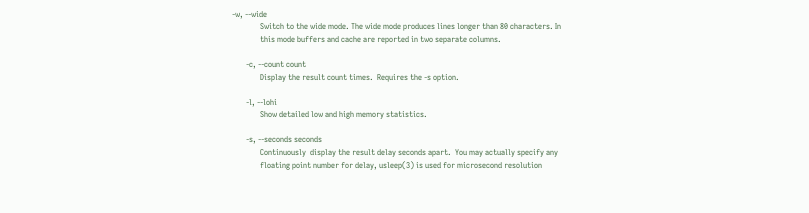-w, --wide
              Switch to the wide mode. The wide mode produces lines longer than 80 characters. In
              this mode buffers and cache are reported in two separate columns.

       -c, --count count
              Display the result count times.  Requires the -s option.

       -l, --lohi
              Show detailed low and high memory statistics.

       -s, --seconds seconds
              Continuously  display the result delay seconds apart.  You may actually specify any
              floating point number for delay, usleep(3) is used for microsecond resolution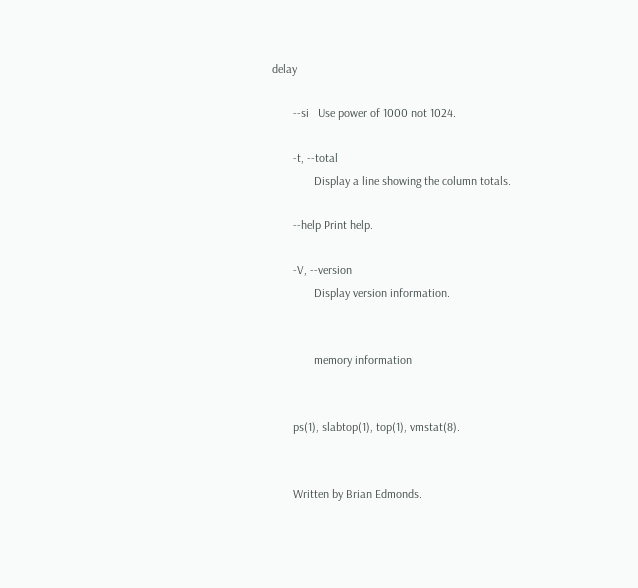delay

       --si   Use power of 1000 not 1024.

       -t, --total
              Display a line showing the column totals.

       --help Print help.

       -V, --version
              Display version information.


              memory information


       ps(1), slabtop(1), top(1), vmstat(8).


       Written by Brian Edmonds.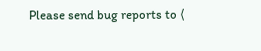Please send bug reports to ⟨